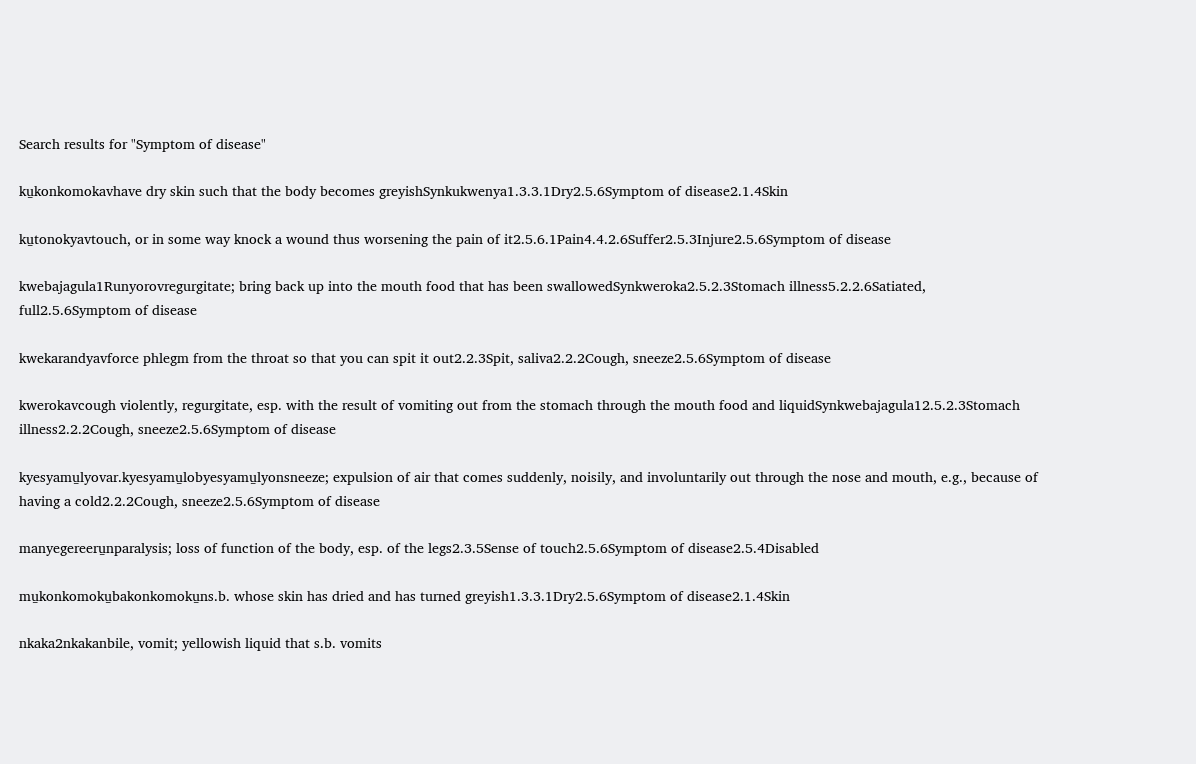Search results for "Symptom of disease"

ku̱konkomokavhave dry skin such that the body becomes greyishSynkukwenya1.3.3.1Dry2.5.6Symptom of disease2.1.4Skin

ku̱tonokyavtouch, or in some way knock a wound thus worsening the pain of it2.5.6.1Pain4.4.2.6Suffer2.5.3Injure2.5.6Symptom of disease

kwebajagula1Runyorovregurgitate; bring back up into the mouth food that has been swallowedSynkweroka2.5.2.3Stomach illness5.2.2.6Satiated, full2.5.6Symptom of disease

kwekarandyavforce phlegm from the throat so that you can spit it out2.2.3Spit, saliva2.2.2Cough, sneeze2.5.6Symptom of disease

kwerokavcough violently, regurgitate, esp. with the result of vomiting out from the stomach through the mouth food and liquidSynkwebajagula12.5.2.3Stomach illness2.2.2Cough, sneeze2.5.6Symptom of disease

kyesyamu̱lyovar.kyesyamu̱lobyesyamu̱lyonsneeze; expulsion of air that comes suddenly, noisily, and involuntarily out through the nose and mouth, e.g., because of having a cold2.2.2Cough, sneeze2.5.6Symptom of disease

manyegereeru̱nparalysis; loss of function of the body, esp. of the legs2.3.5Sense of touch2.5.6Symptom of disease2.5.4Disabled

mu̱konkomoku̱bakonkomoku̱ns.b. whose skin has dried and has turned greyish1.3.3.1Dry2.5.6Symptom of disease2.1.4Skin

nkaka2nkakanbile, vomit; yellowish liquid that s.b. vomits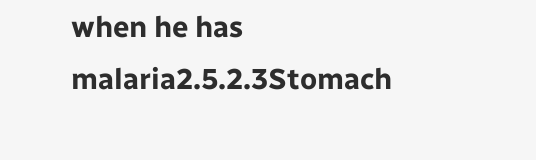when he has malaria2.5.2.3Stomach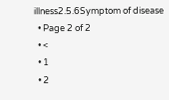illness2.5.6Symptom of disease
  • Page 2 of 2
  • <
  • 1
  • 2